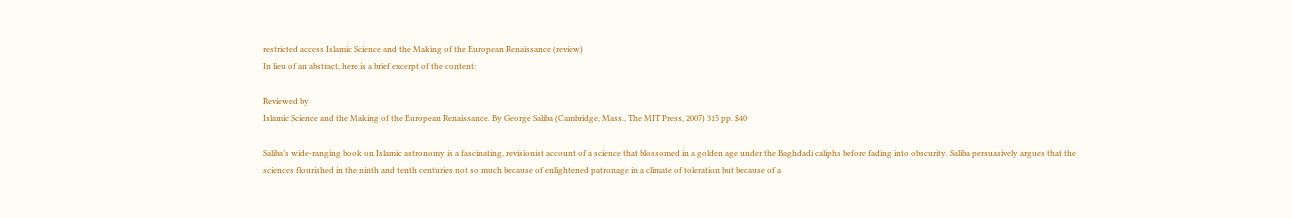restricted access Islamic Science and the Making of the European Renaissance (review)
In lieu of an abstract, here is a brief excerpt of the content:

Reviewed by
Islamic Science and the Making of the European Renaissance. By George Saliba (Cambridge, Mass., The MIT Press, 2007) 315 pp. $40

Saliba’s wide-ranging book on Islamic astronomy is a fascinating, revisionist account of a science that blossomed in a golden age under the Baghdadi caliphs before fading into obscurity. Saliba persuasively argues that the sciences flourished in the ninth and tenth centuries not so much because of enlightened patronage in a climate of toleration but because of a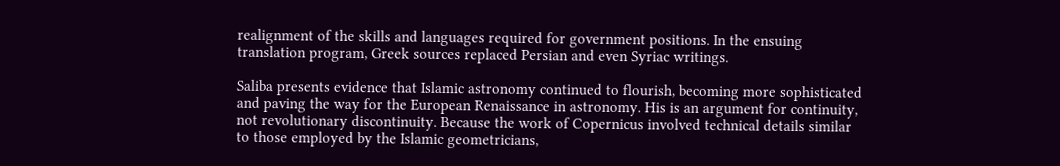realignment of the skills and languages required for government positions. In the ensuing translation program, Greek sources replaced Persian and even Syriac writings.

Saliba presents evidence that Islamic astronomy continued to flourish, becoming more sophisticated and paving the way for the European Renaissance in astronomy. His is an argument for continuity, not revolutionary discontinuity. Because the work of Copernicus involved technical details similar to those employed by the Islamic geometricians,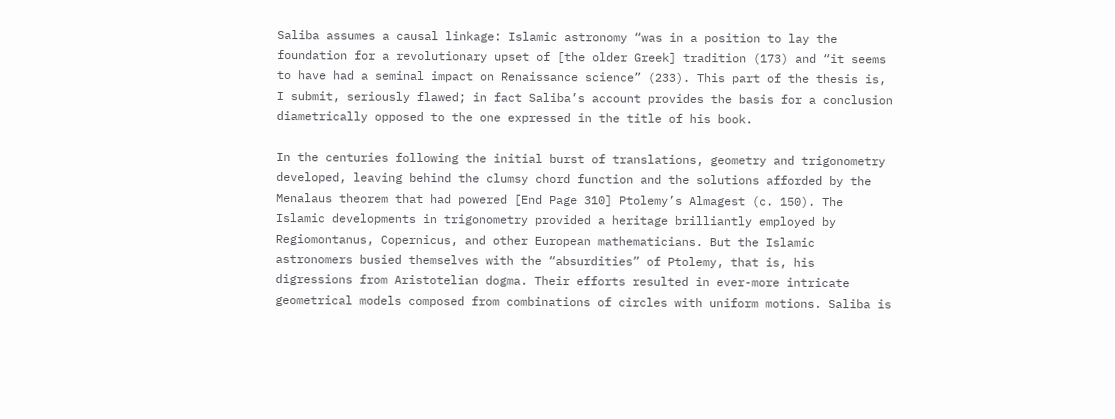Saliba assumes a causal linkage: Islamic astronomy “was in a position to lay the foundation for a revolutionary upset of [the older Greek] tradition (173) and “it seems to have had a seminal impact on Renaissance science” (233). This part of the thesis is, I submit, seriously flawed; in fact Saliba’s account provides the basis for a conclusion diametrically opposed to the one expressed in the title of his book.

In the centuries following the initial burst of translations, geometry and trigonometry developed, leaving behind the clumsy chord function and the solutions afforded by the Menalaus theorem that had powered [End Page 310] Ptolemy’s Almagest (c. 150). The Islamic developments in trigonometry provided a heritage brilliantly employed by Regiomontanus, Copernicus, and other European mathematicians. But the Islamic astronomers busied themselves with the “absurdities” of Ptolemy, that is, his digressions from Aristotelian dogma. Their efforts resulted in ever-more intricate geometrical models composed from combinations of circles with uniform motions. Saliba is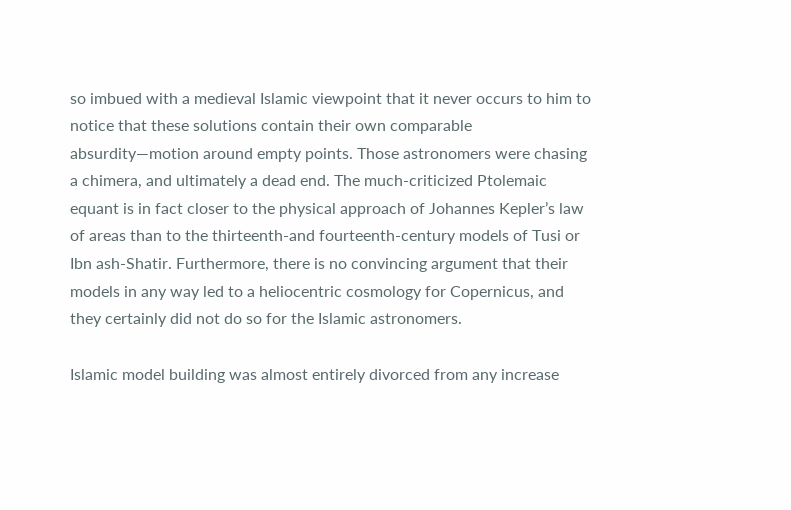so imbued with a medieval Islamic viewpoint that it never occurs to him to notice that these solutions contain their own comparable absurdity—motion around empty points. Those astronomers were chasing a chimera, and ultimately a dead end. The much-criticized Ptolemaic equant is in fact closer to the physical approach of Johannes Kepler’s law of areas than to the thirteenth-and fourteenth-century models of Tusi or Ibn ash-Shatir. Furthermore, there is no convincing argument that their models in any way led to a heliocentric cosmology for Copernicus, and they certainly did not do so for the Islamic astronomers.

Islamic model building was almost entirely divorced from any increase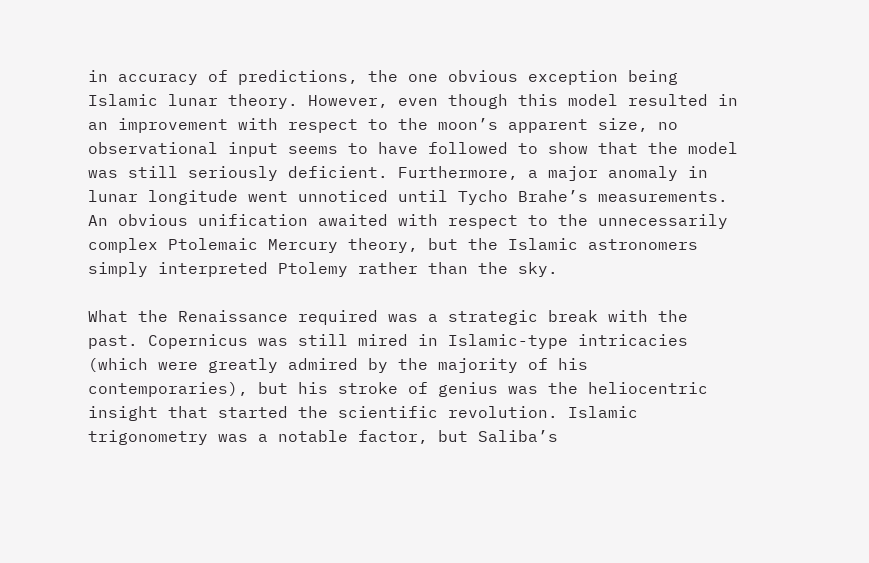in accuracy of predictions, the one obvious exception being Islamic lunar theory. However, even though this model resulted in an improvement with respect to the moon’s apparent size, no observational input seems to have followed to show that the model was still seriously deficient. Furthermore, a major anomaly in lunar longitude went unnoticed until Tycho Brahe’s measurements. An obvious unification awaited with respect to the unnecessarily complex Ptolemaic Mercury theory, but the Islamic astronomers simply interpreted Ptolemy rather than the sky.

What the Renaissance required was a strategic break with the past. Copernicus was still mired in Islamic-type intricacies (which were greatly admired by the majority of his contemporaries), but his stroke of genius was the heliocentric insight that started the scientific revolution. Islamic trigonometry was a notable factor, but Saliba’s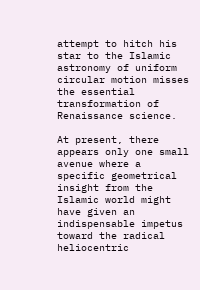attempt to hitch his star to the Islamic astronomy of uniform circular motion misses the essential transformation of Renaissance science.

At present, there appears only one small avenue where a specific geometrical insight from the Islamic world might have given an indispensable impetus toward the radical heliocentric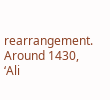rearrangement. Around 1430, ‘Ali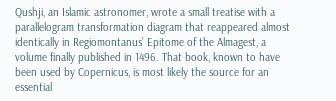Qushji, an Islamic astronomer, wrote a small treatise with a parallelogram transformation diagram that reappeared almost identically in Regiomontanus’ Epitome of the Almagest, a volume finally published in 1496. That book, known to have been used by Copernicus, is most likely the source for an essential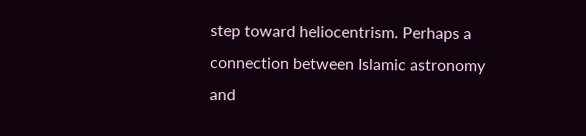step toward heliocentrism. Perhaps a connection between Islamic astronomy and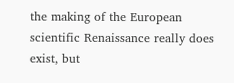the making of the European scientific Renaissance really does exist, but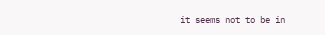it seems not to be in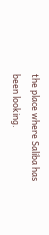the place where Saliba has been looking.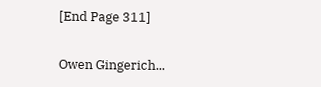[End Page 311]

Owen Gingerich...